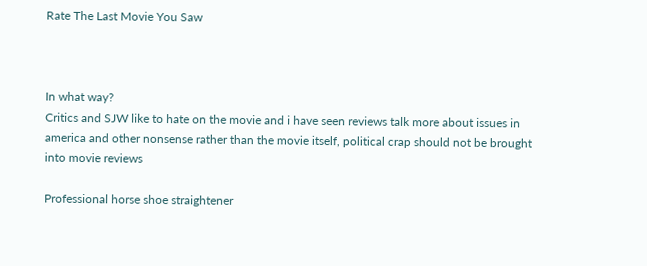Rate The Last Movie You Saw



In what way?
Critics and SJW like to hate on the movie and i have seen reviews talk more about issues in america and other nonsense rather than the movie itself, political crap should not be brought into movie reviews

Professional horse shoe straightener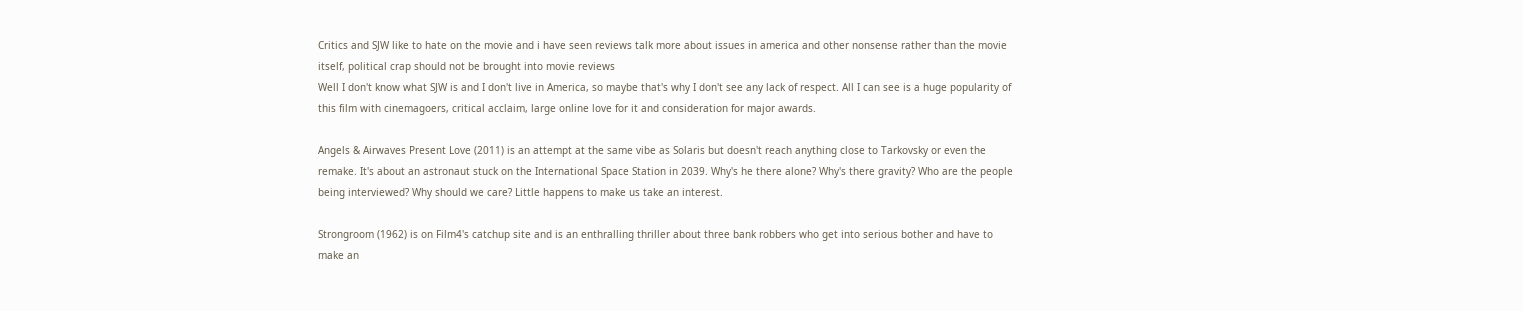Critics and SJW like to hate on the movie and i have seen reviews talk more about issues in america and other nonsense rather than the movie itself, political crap should not be brought into movie reviews
Well I don't know what SJW is and I don't live in America, so maybe that's why I don't see any lack of respect. All I can see is a huge popularity of this film with cinemagoers, critical acclaim, large online love for it and consideration for major awards.

Angels & Airwaves Present Love (2011) is an attempt at the same vibe as Solaris but doesn't reach anything close to Tarkovsky or even the remake. It's about an astronaut stuck on the International Space Station in 2039. Why's he there alone? Why's there gravity? Who are the people being interviewed? Why should we care? Little happens to make us take an interest.

Strongroom (1962) is on Film4's catchup site and is an enthralling thriller about three bank robbers who get into serious bother and have to make an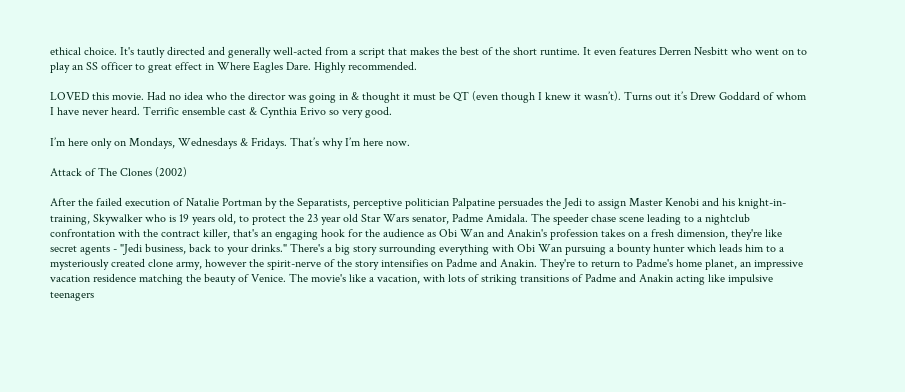ethical choice. It's tautly directed and generally well-acted from a script that makes the best of the short runtime. It even features Derren Nesbitt who went on to play an SS officer to great effect in Where Eagles Dare. Highly recommended.

LOVED this movie. Had no idea who the director was going in & thought it must be QT (even though I knew it wasn’t). Turns out it’s Drew Goddard of whom I have never heard. Terrific ensemble cast & Cynthia Erivo so very good.

I’m here only on Mondays, Wednesdays & Fridays. That’s why I’m here now.

Attack of The Clones (2002)

After the failed execution of Natalie Portman by the Separatists, perceptive politician Palpatine persuades the Jedi to assign Master Kenobi and his knight-in-training, Skywalker who is 19 years old, to protect the 23 year old Star Wars senator, Padme Amidala. The speeder chase scene leading to a nightclub confrontation with the contract killer, that's an engaging hook for the audience as Obi Wan and Anakin's profession takes on a fresh dimension, they're like secret agents - "Jedi business, back to your drinks." There's a big story surrounding everything with Obi Wan pursuing a bounty hunter which leads him to a mysteriously created clone army, however the spirit-nerve of the story intensifies on Padme and Anakin. They're to return to Padme's home planet, an impressive vacation residence matching the beauty of Venice. The movie's like a vacation, with lots of striking transitions of Padme and Anakin acting like impulsive teenagers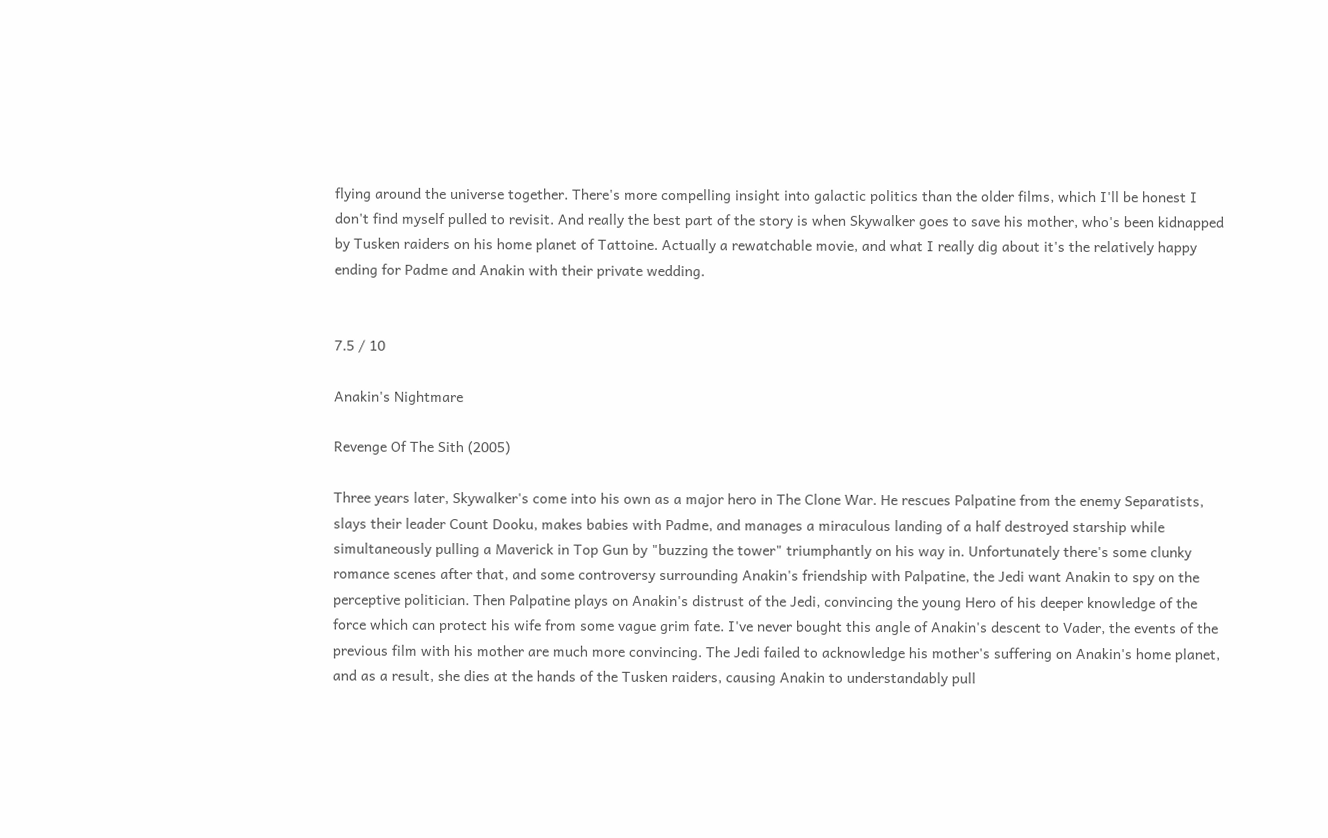flying around the universe together. There's more compelling insight into galactic politics than the older films, which I'll be honest I don't find myself pulled to revisit. And really the best part of the story is when Skywalker goes to save his mother, who's been kidnapped by Tusken raiders on his home planet of Tattoine. Actually a rewatchable movie, and what I really dig about it's the relatively happy ending for Padme and Anakin with their private wedding.


7.5 / 10

Anakin's Nightmare

Revenge Of The Sith (2005)

Three years later, Skywalker's come into his own as a major hero in The Clone War. He rescues Palpatine from the enemy Separatists, slays their leader Count Dooku, makes babies with Padme, and manages a miraculous landing of a half destroyed starship while simultaneously pulling a Maverick in Top Gun by "buzzing the tower" triumphantly on his way in. Unfortunately there's some clunky romance scenes after that, and some controversy surrounding Anakin's friendship with Palpatine, the Jedi want Anakin to spy on the perceptive politician. Then Palpatine plays on Anakin's distrust of the Jedi, convincing the young Hero of his deeper knowledge of the force which can protect his wife from some vague grim fate. I've never bought this angle of Anakin's descent to Vader, the events of the previous film with his mother are much more convincing. The Jedi failed to acknowledge his mother's suffering on Anakin's home planet, and as a result, she dies at the hands of the Tusken raiders, causing Anakin to understandably pull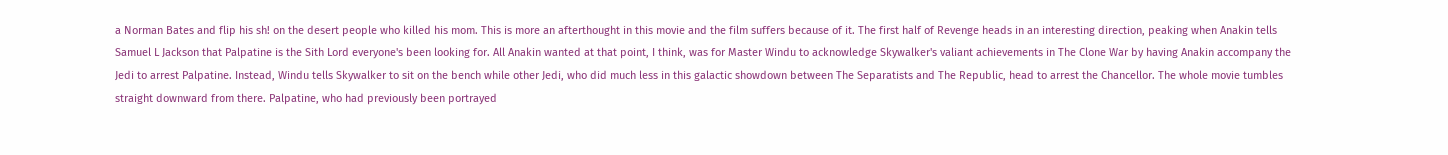a Norman Bates and flip his sh! on the desert people who killed his mom. This is more an afterthought in this movie and the film suffers because of it. The first half of Revenge heads in an interesting direction, peaking when Anakin tells Samuel L Jackson that Palpatine is the Sith Lord everyone's been looking for. All Anakin wanted at that point, I think, was for Master Windu to acknowledge Skywalker's valiant achievements in The Clone War by having Anakin accompany the Jedi to arrest Palpatine. Instead, Windu tells Skywalker to sit on the bench while other Jedi, who did much less in this galactic showdown between The Separatists and The Republic, head to arrest the Chancellor. The whole movie tumbles straight downward from there. Palpatine, who had previously been portrayed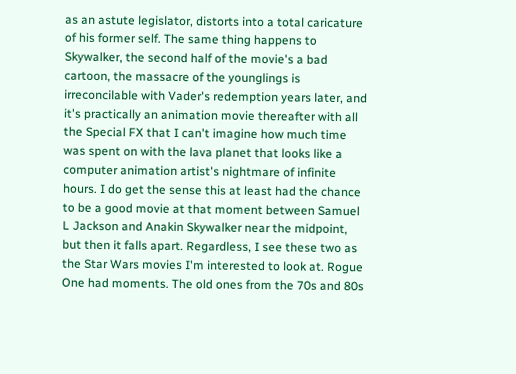as an astute legislator, distorts into a total caricature of his former self. The same thing happens to Skywalker, the second half of the movie's a bad cartoon, the massacre of the younglings is irreconcilable with Vader's redemption years later, and it's practically an animation movie thereafter with all the Special FX that I can't imagine how much time was spent on with the lava planet that looks like a computer animation artist's nightmare of infinite hours. I do get the sense this at least had the chance to be a good movie at that moment between Samuel L Jackson and Anakin Skywalker near the midpoint, but then it falls apart. Regardless, I see these two as the Star Wars movies I'm interested to look at. Rogue One had moments. The old ones from the 70s and 80s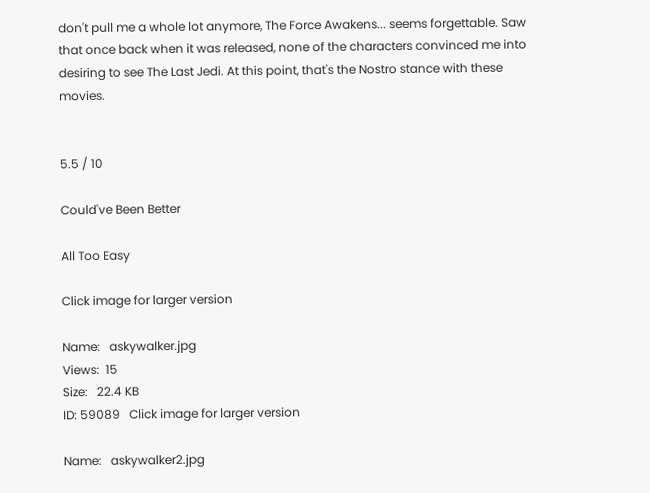don't pull me a whole lot anymore, The Force Awakens... seems forgettable. Saw that once back when it was released, none of the characters convinced me into desiring to see The Last Jedi. At this point, that's the Nostro stance with these movies.


5.5 / 10

Could've Been Better

All Too Easy

Click image for larger version

Name:   askywalker.jpg
Views:  15
Size:   22.4 KB
ID: 59089   Click image for larger version

Name:   askywalker2.jpg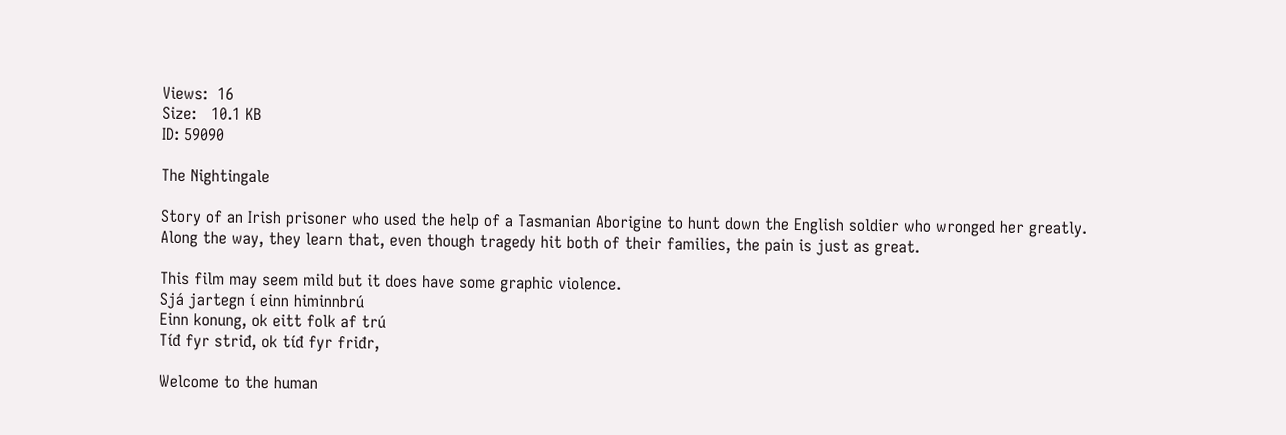Views:  16
Size:   10.1 KB
ID: 59090

The Nightingale

Story of an Irish prisoner who used the help of a Tasmanian Aborigine to hunt down the English soldier who wronged her greatly. Along the way, they learn that, even though tragedy hit both of their families, the pain is just as great.

This film may seem mild but it does have some graphic violence.
Sjá jartegn í einn himinnbrú
Einn konung, ok eitt folk af trú
Tíđ fyr striđ, ok tíđ fyr friđr,

Welcome to the human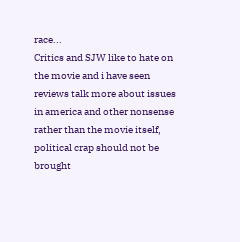race...
Critics and SJW like to hate on the movie and i have seen reviews talk more about issues in america and other nonsense rather than the movie itself, political crap should not be brought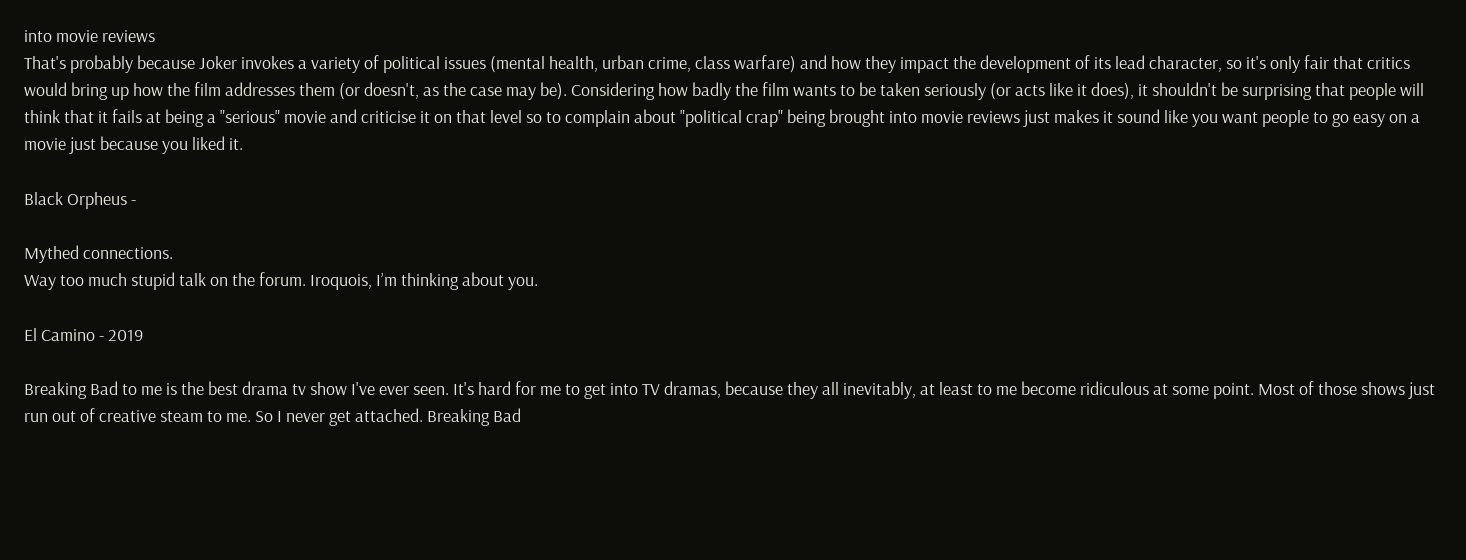into movie reviews
That's probably because Joker invokes a variety of political issues (mental health, urban crime, class warfare) and how they impact the development of its lead character, so it's only fair that critics would bring up how the film addresses them (or doesn't, as the case may be). Considering how badly the film wants to be taken seriously (or acts like it does), it shouldn't be surprising that people will think that it fails at being a "serious" movie and criticise it on that level so to complain about "political crap" being brought into movie reviews just makes it sound like you want people to go easy on a movie just because you liked it.

Black Orpheus -

Mythed connections.
Way too much stupid talk on the forum. Iroquois, I’m thinking about you.

El Camino - 2019

Breaking Bad to me is the best drama tv show I've ever seen. It's hard for me to get into TV dramas, because they all inevitably, at least to me become ridiculous at some point. Most of those shows just run out of creative steam to me. So I never get attached. Breaking Bad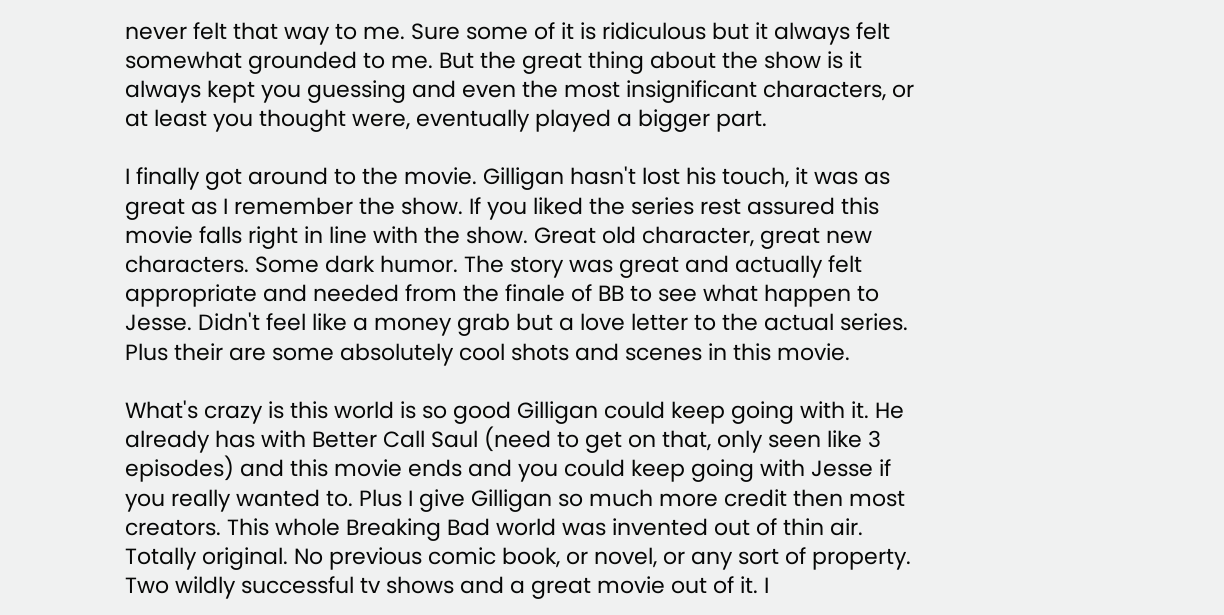never felt that way to me. Sure some of it is ridiculous but it always felt somewhat grounded to me. But the great thing about the show is it always kept you guessing and even the most insignificant characters, or at least you thought were, eventually played a bigger part.

I finally got around to the movie. Gilligan hasn't lost his touch, it was as great as I remember the show. If you liked the series rest assured this movie falls right in line with the show. Great old character, great new characters. Some dark humor. The story was great and actually felt appropriate and needed from the finale of BB to see what happen to Jesse. Didn't feel like a money grab but a love letter to the actual series. Plus their are some absolutely cool shots and scenes in this movie.

What's crazy is this world is so good Gilligan could keep going with it. He already has with Better Call Saul (need to get on that, only seen like 3 episodes) and this movie ends and you could keep going with Jesse if you really wanted to. Plus I give Gilligan so much more credit then most creators. This whole Breaking Bad world was invented out of thin air. Totally original. No previous comic book, or novel, or any sort of property. Two wildly successful tv shows and a great movie out of it. I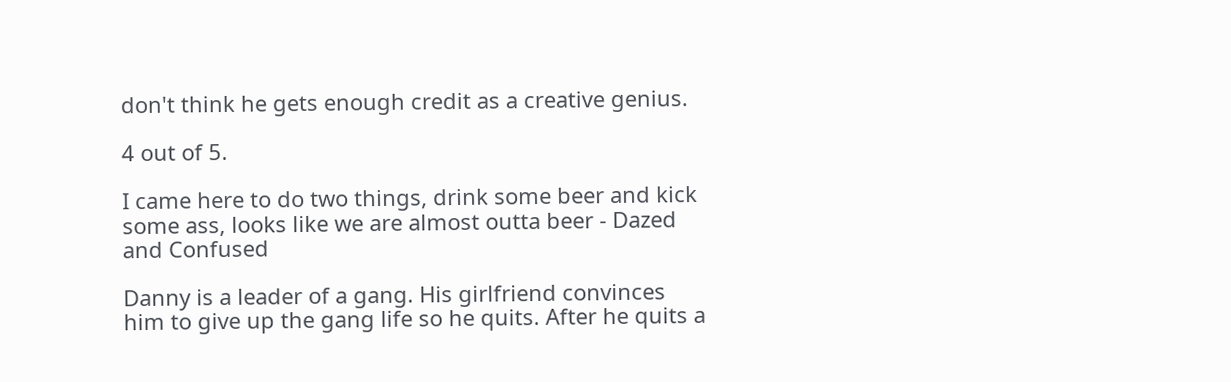don't think he gets enough credit as a creative genius.

4 out of 5.

I came here to do two things, drink some beer and kick some ass, looks like we are almost outta beer - Dazed and Confused

Danny is a leader of a gang. His girlfriend convinces him to give up the gang life so he quits. After he quits a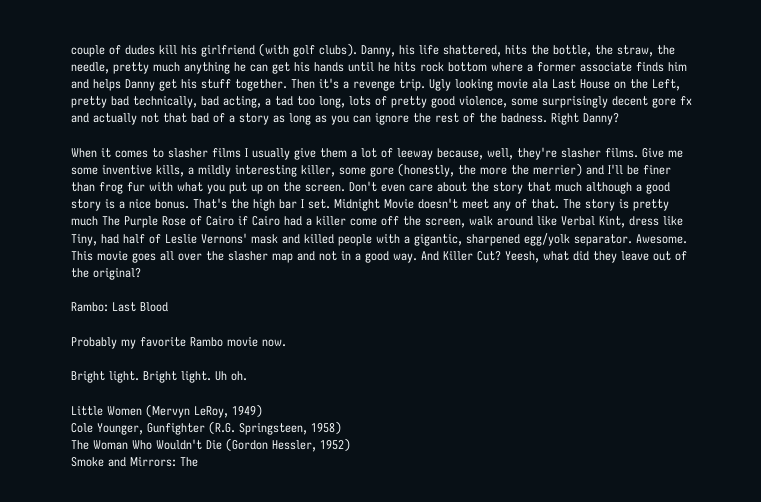couple of dudes kill his girlfriend (with golf clubs). Danny, his life shattered, hits the bottle, the straw, the needle, pretty much anything he can get his hands until he hits rock bottom where a former associate finds him and helps Danny get his stuff together. Then it's a revenge trip. Ugly looking movie ala Last House on the Left, pretty bad technically, bad acting, a tad too long, lots of pretty good violence, some surprisingly decent gore fx and actually not that bad of a story as long as you can ignore the rest of the badness. Right Danny?

When it comes to slasher films I usually give them a lot of leeway because, well, they're slasher films. Give me some inventive kills, a mildly interesting killer, some gore (honestly, the more the merrier) and I'll be finer than frog fur with what you put up on the screen. Don't even care about the story that much although a good story is a nice bonus. That's the high bar I set. Midnight Movie doesn't meet any of that. The story is pretty much The Purple Rose of Cairo if Cairo had a killer come off the screen, walk around like Verbal Kint, dress like Tiny, had half of Leslie Vernons' mask and killed people with a gigantic, sharpened egg/yolk separator. Awesome. This movie goes all over the slasher map and not in a good way. And Killer Cut? Yeesh, what did they leave out of the original?

Rambo: Last Blood

Probably my favorite Rambo movie now.

Bright light. Bright light. Uh oh.

Little Women (Mervyn LeRoy, 1949)
Cole Younger, Gunfighter (R.G. Springsteen, 1958)
The Woman Who Wouldn't Die (Gordon Hessler, 1952)
Smoke and Mirrors: The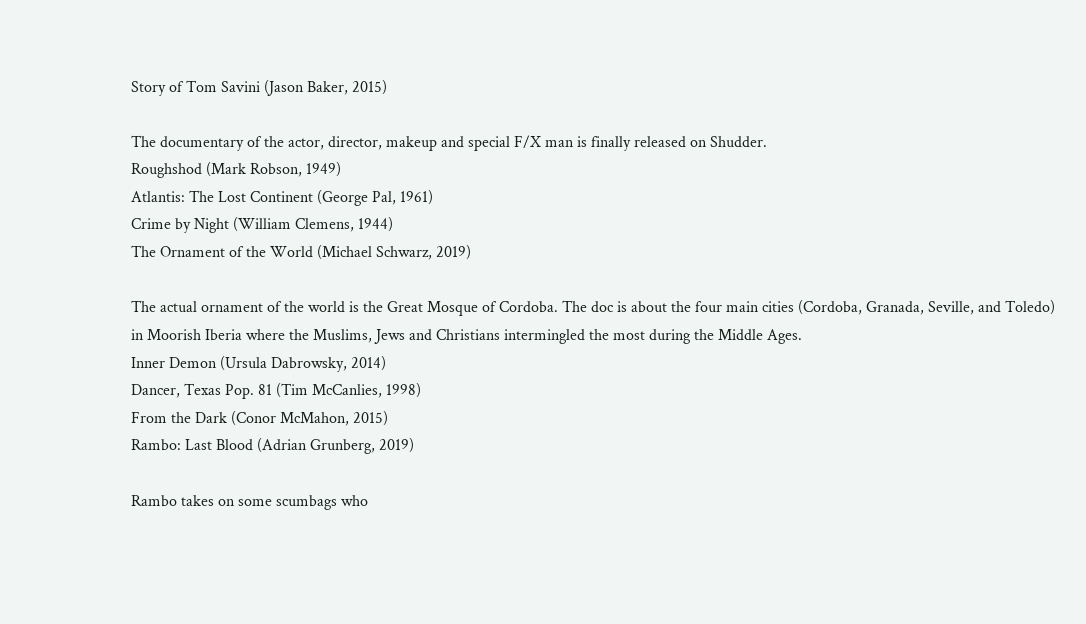Story of Tom Savini (Jason Baker, 2015)

The documentary of the actor, director, makeup and special F/X man is finally released on Shudder.
Roughshod (Mark Robson, 1949)
Atlantis: The Lost Continent (George Pal, 1961)
Crime by Night (William Clemens, 1944)
The Ornament of the World (Michael Schwarz, 2019)

The actual ornament of the world is the Great Mosque of Cordoba. The doc is about the four main cities (Cordoba, Granada, Seville, and Toledo) in Moorish Iberia where the Muslims, Jews and Christians intermingled the most during the Middle Ages.
Inner Demon (Ursula Dabrowsky, 2014)
Dancer, Texas Pop. 81 (Tim McCanlies, 1998)
From the Dark (Conor McMahon, 2015)
Rambo: Last Blood (Adrian Grunberg, 2019)

Rambo takes on some scumbags who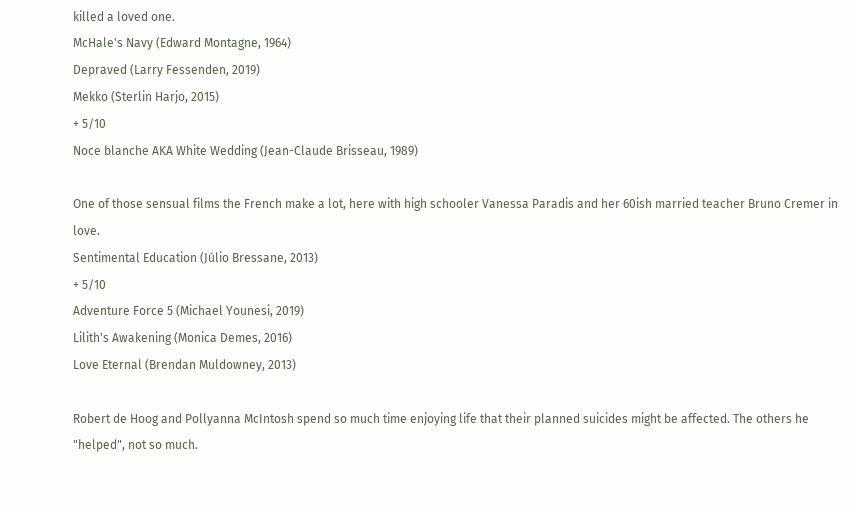killed a loved one.
McHale's Navy (Edward Montagne, 1964)
Depraved (Larry Fessenden, 2019)
Mekko (Sterlin Harjo, 2015)
+ 5/10
Noce blanche AKA White Wedding (Jean-Claude Brisseau, 1989)

One of those sensual films the French make a lot, here with high schooler Vanessa Paradis and her 60ish married teacher Bruno Cremer in love.
Sentimental Education (Júlio Bressane, 2013)
+ 5/10
Adventure Force 5 (Michael Younesi, 2019)
Lilith's Awakening (Monica Demes, 2016)
Love Eternal (Brendan Muldowney, 2013)

Robert de Hoog and Pollyanna McIntosh spend so much time enjoying life that their planned suicides might be affected. The others he "helped", not so much.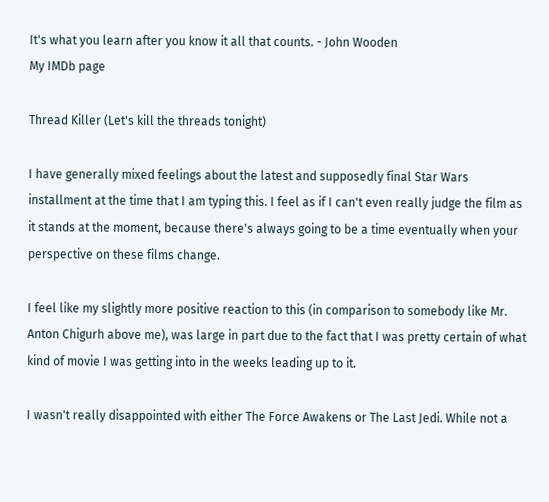It's what you learn after you know it all that counts. - John Wooden
My IMDb page

Thread Killer (Let's kill the threads tonight)

I have generally mixed feelings about the latest and supposedly final Star Wars installment at the time that I am typing this. I feel as if I can't even really judge the film as it stands at the moment, because there's always going to be a time eventually when your perspective on these films change.

I feel like my slightly more positive reaction to this (in comparison to somebody like Mr. Anton Chigurh above me), was large in part due to the fact that I was pretty certain of what kind of movie I was getting into in the weeks leading up to it.

I wasn't really disappointed with either The Force Awakens or The Last Jedi. While not a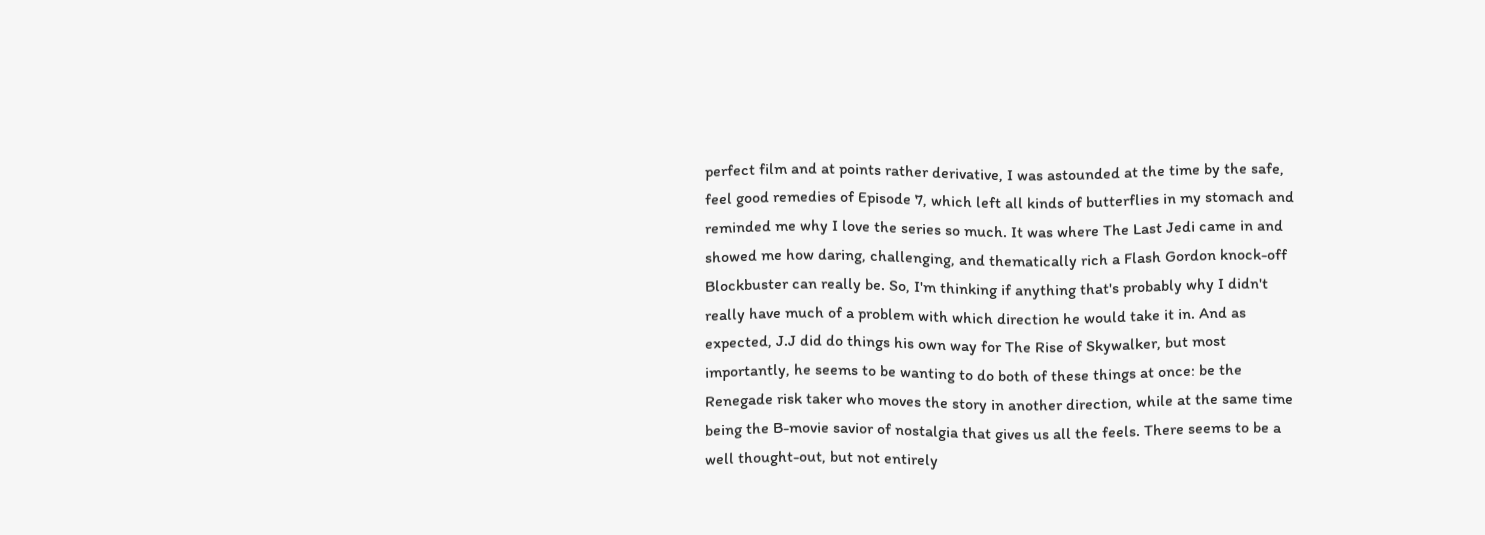perfect film and at points rather derivative, I was astounded at the time by the safe, feel good remedies of Episode 7, which left all kinds of butterflies in my stomach and reminded me why I love the series so much. It was where The Last Jedi came in and showed me how daring, challenging, and thematically rich a Flash Gordon knock-off Blockbuster can really be. So, I'm thinking if anything that's probably why I didn't really have much of a problem with which direction he would take it in. And as expected, J.J did do things his own way for The Rise of Skywalker, but most importantly, he seems to be wanting to do both of these things at once: be the Renegade risk taker who moves the story in another direction, while at the same time being the B-movie savior of nostalgia that gives us all the feels. There seems to be a well thought-out, but not entirely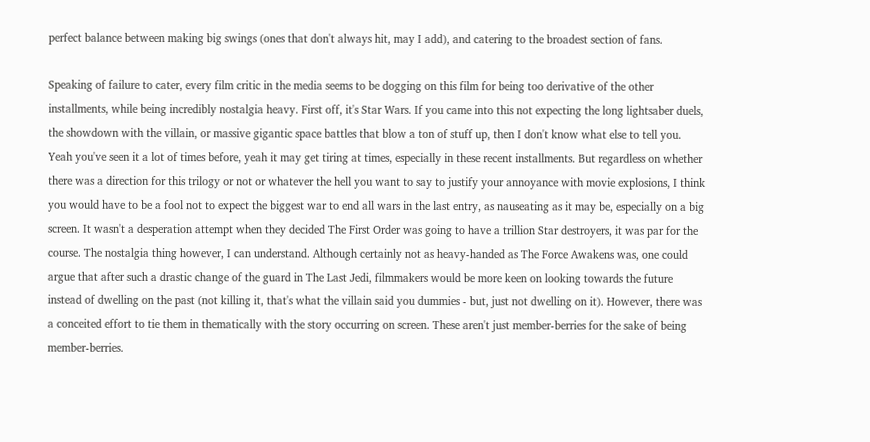perfect balance between making big swings (ones that don't always hit, may I add), and catering to the broadest section of fans.

Speaking of failure to cater, every film critic in the media seems to be dogging on this film for being too derivative of the other installments, while being incredibly nostalgia heavy. First off, it's Star Wars. If you came into this not expecting the long lightsaber duels, the showdown with the villain, or massive gigantic space battles that blow a ton of stuff up, then I don't know what else to tell you. Yeah you've seen it a lot of times before, yeah it may get tiring at times, especially in these recent installments. But regardless on whether there was a direction for this trilogy or not or whatever the hell you want to say to justify your annoyance with movie explosions, I think you would have to be a fool not to expect the biggest war to end all wars in the last entry, as nauseating as it may be, especially on a big screen. It wasn't a desperation attempt when they decided The First Order was going to have a trillion Star destroyers, it was par for the course. The nostalgia thing however, I can understand. Although certainly not as heavy-handed as The Force Awakens was, one could argue that after such a drastic change of the guard in The Last Jedi, filmmakers would be more keen on looking towards the future instead of dwelling on the past (not killing it, that's what the villain said you dummies - but, just not dwelling on it). However, there was a conceited effort to tie them in thematically with the story occurring on screen. These aren't just member-berries for the sake of being member-berries.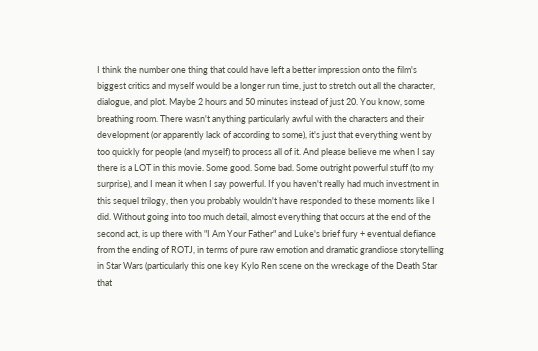I think the number one thing that could have left a better impression onto the film's biggest critics and myself would be a longer run time, just to stretch out all the character, dialogue, and plot. Maybe 2 hours and 50 minutes instead of just 20. You know, some breathing room. There wasn't anything particularly awful with the characters and their development (or apparently lack of according to some), it's just that everything went by too quickly for people (and myself) to process all of it. And please believe me when I say there is a LOT in this movie. Some good. Some bad. Some outright powerful stuff (to my surprise), and I mean it when I say powerful. If you haven't really had much investment in this sequel trilogy, then you probably wouldn't have responded to these moments like I did. Without going into too much detail, almost everything that occurs at the end of the second act, is up there with "I Am Your Father" and Luke's brief fury + eventual defiance from the ending of ROTJ, in terms of pure raw emotion and dramatic grandiose storytelling in Star Wars (particularly this one key Kylo Ren scene on the wreckage of the Death Star that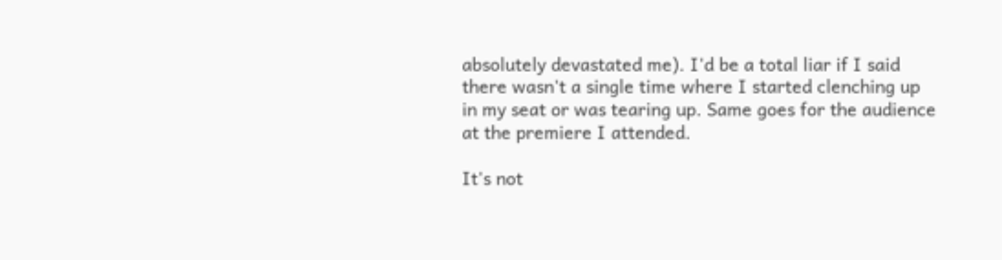absolutely devastated me). I'd be a total liar if I said there wasn't a single time where I started clenching up in my seat or was tearing up. Same goes for the audience at the premiere I attended.

It's not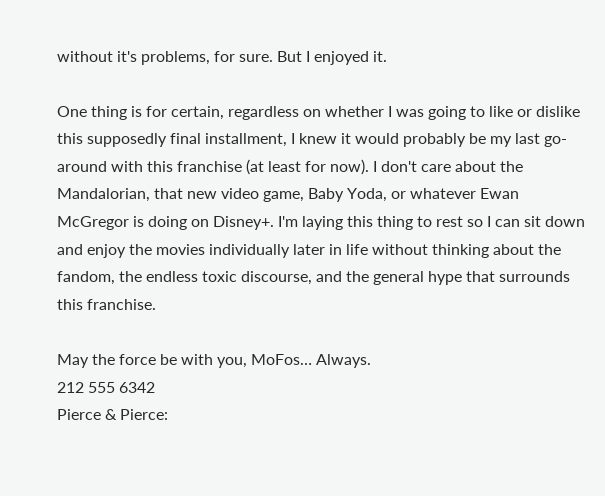without it's problems, for sure. But I enjoyed it.

One thing is for certain, regardless on whether I was going to like or dislike this supposedly final installment, I knew it would probably be my last go-around with this franchise (at least for now). I don't care about the Mandalorian, that new video game, Baby Yoda, or whatever Ewan McGregor is doing on Disney+. I'm laying this thing to rest so I can sit down and enjoy the movies individually later in life without thinking about the fandom, the endless toxic discourse, and the general hype that surrounds this franchise.

May the force be with you, MoFos… Always.
212 555 6342
Pierce & Pierce: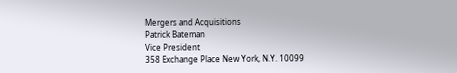Mergers and Acquisitions
Patrick Bateman
Vice President
358 Exchange Place New York, N.Y. 10099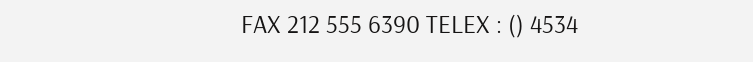FAX 212 555 6390 TELEX : () 4534